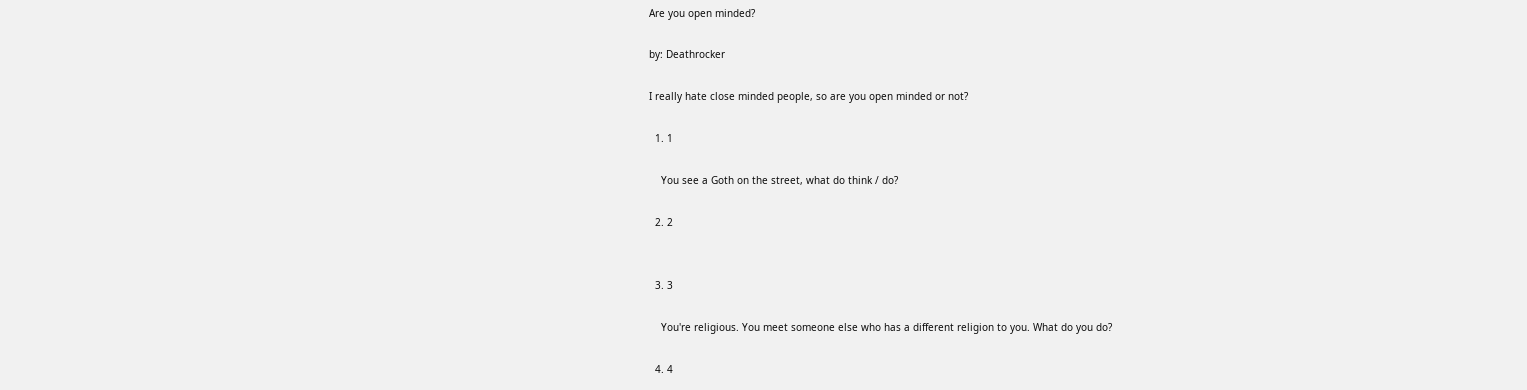Are you open minded?

by: Deathrocker

I really hate close minded people, so are you open minded or not?

  1. 1

    You see a Goth on the street, what do think / do?

  2. 2


  3. 3

    You're religious. You meet someone else who has a different religion to you. What do you do?

  4. 4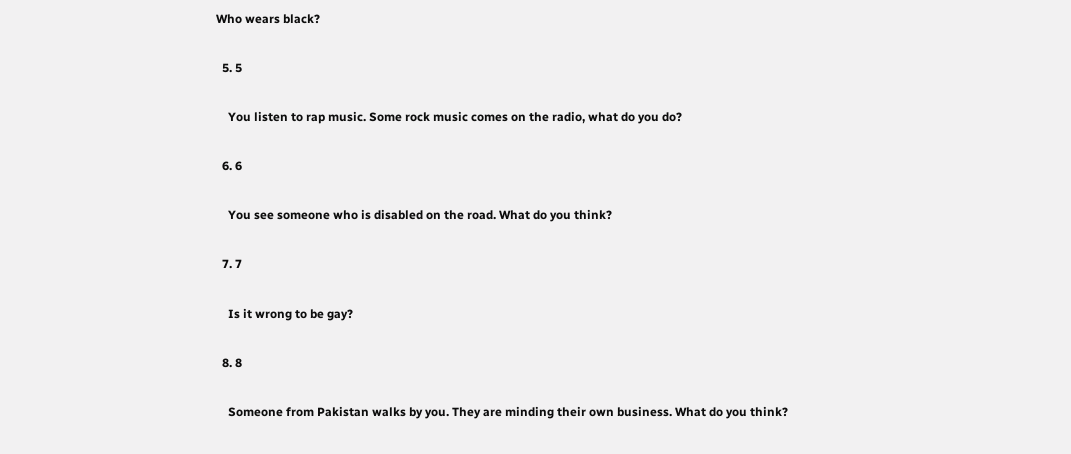Who wears black?

  5. 5

    You listen to rap music. Some rock music comes on the radio, what do you do?

  6. 6

    You see someone who is disabled on the road. What do you think?

  7. 7

    Is it wrong to be gay?

  8. 8

    Someone from Pakistan walks by you. They are minding their own business. What do you think?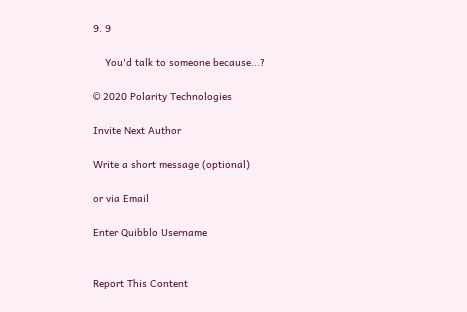9. 9

    You'd talk to someone because...?

© 2020 Polarity Technologies

Invite Next Author

Write a short message (optional)

or via Email

Enter Quibblo Username


Report This Content